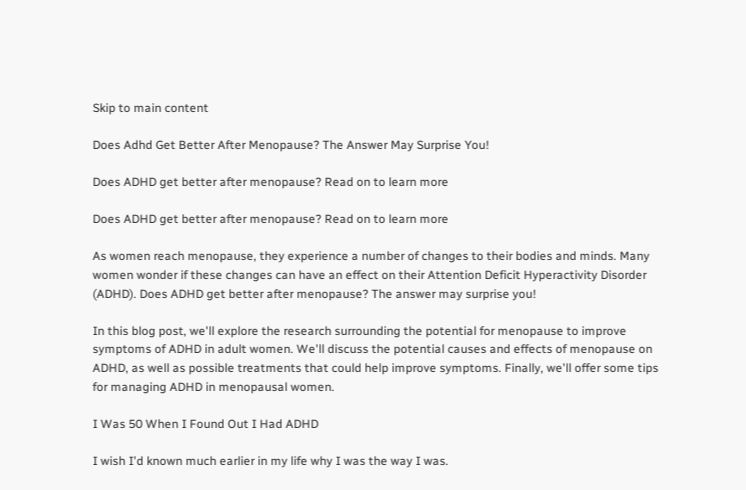Skip to main content

Does Adhd Get Better After Menopause? The Answer May Surprise You!

Does ADHD get better after menopause? Read on to learn more

Does ADHD get better after menopause? Read on to learn more

As women reach menopause, they experience a number of changes to their bodies and minds. Many women wonder if these changes can have an effect on their Attention Deficit Hyperactivity Disorder (ADHD). Does ADHD get better after menopause? The answer may surprise you!

In this blog post, we'll explore the research surrounding the potential for menopause to improve symptoms of ADHD in adult women. We'll discuss the potential causes and effects of menopause on ADHD, as well as possible treatments that could help improve symptoms. Finally, we'll offer some tips for managing ADHD in menopausal women.

I Was 50 When I Found Out I Had ADHD

I wish I'd known much earlier in my life why I was the way I was.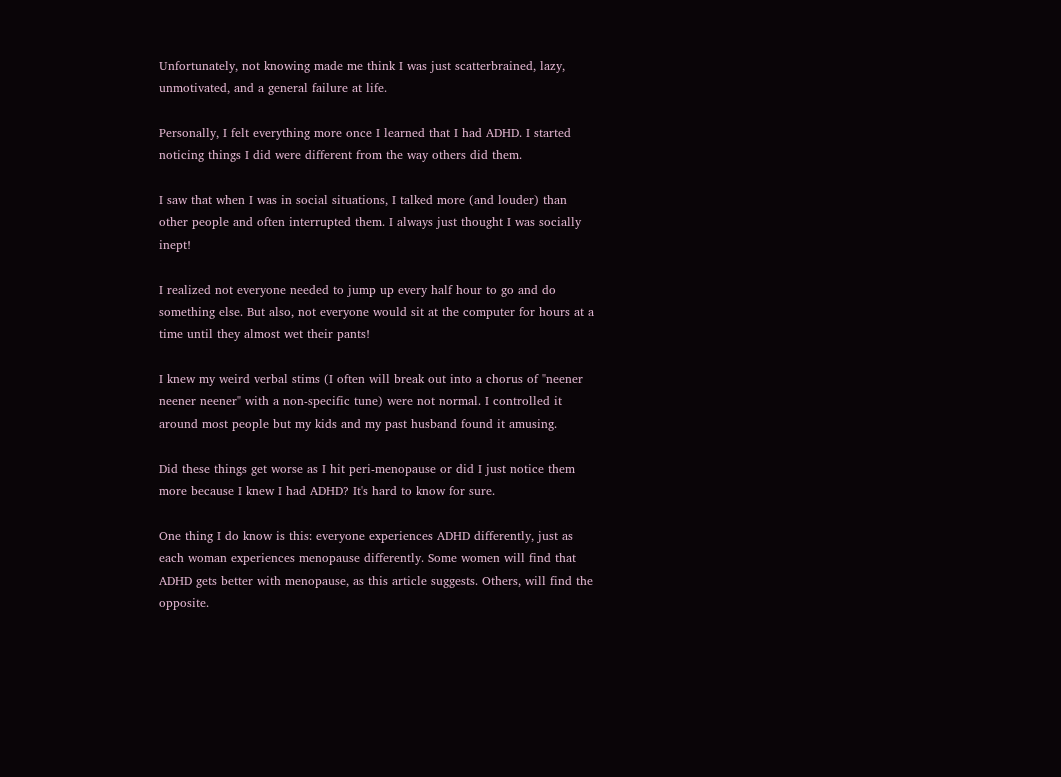Unfortunately, not knowing made me think I was just scatterbrained, lazy, unmotivated, and a general failure at life.

Personally, I felt everything more once I learned that I had ADHD. I started noticing things I did were different from the way others did them.

I saw that when I was in social situations, I talked more (and louder) than other people and often interrupted them. I always just thought I was socially inept!

I realized not everyone needed to jump up every half hour to go and do something else. But also, not everyone would sit at the computer for hours at a time until they almost wet their pants!

I knew my weird verbal stims (I often will break out into a chorus of "neener neener neener" with a non-specific tune) were not normal. I controlled it around most people but my kids and my past husband found it amusing.

Did these things get worse as I hit peri-menopause or did I just notice them more because I knew I had ADHD? It's hard to know for sure.

One thing I do know is this: everyone experiences ADHD differently, just as each woman experiences menopause differently. Some women will find that ADHD gets better with menopause, as this article suggests. Others, will find the opposite.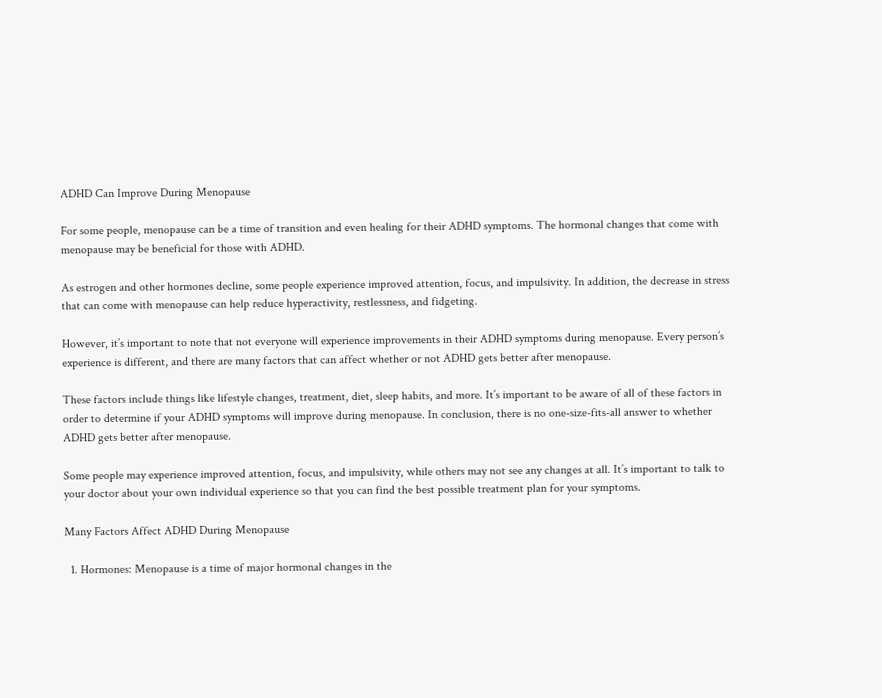ADHD Can Improve During Menopause

For some people, menopause can be a time of transition and even healing for their ADHD symptoms. The hormonal changes that come with menopause may be beneficial for those with ADHD.

As estrogen and other hormones decline, some people experience improved attention, focus, and impulsivity. In addition, the decrease in stress that can come with menopause can help reduce hyperactivity, restlessness, and fidgeting.

However, it’s important to note that not everyone will experience improvements in their ADHD symptoms during menopause. Every person’s experience is different, and there are many factors that can affect whether or not ADHD gets better after menopause.

These factors include things like lifestyle changes, treatment, diet, sleep habits, and more. It’s important to be aware of all of these factors in order to determine if your ADHD symptoms will improve during menopause. In conclusion, there is no one-size-fits-all answer to whether ADHD gets better after menopause.

Some people may experience improved attention, focus, and impulsivity, while others may not see any changes at all. It’s important to talk to your doctor about your own individual experience so that you can find the best possible treatment plan for your symptoms.

Many Factors Affect ADHD During Menopause

  1. Hormones: Menopause is a time of major hormonal changes in the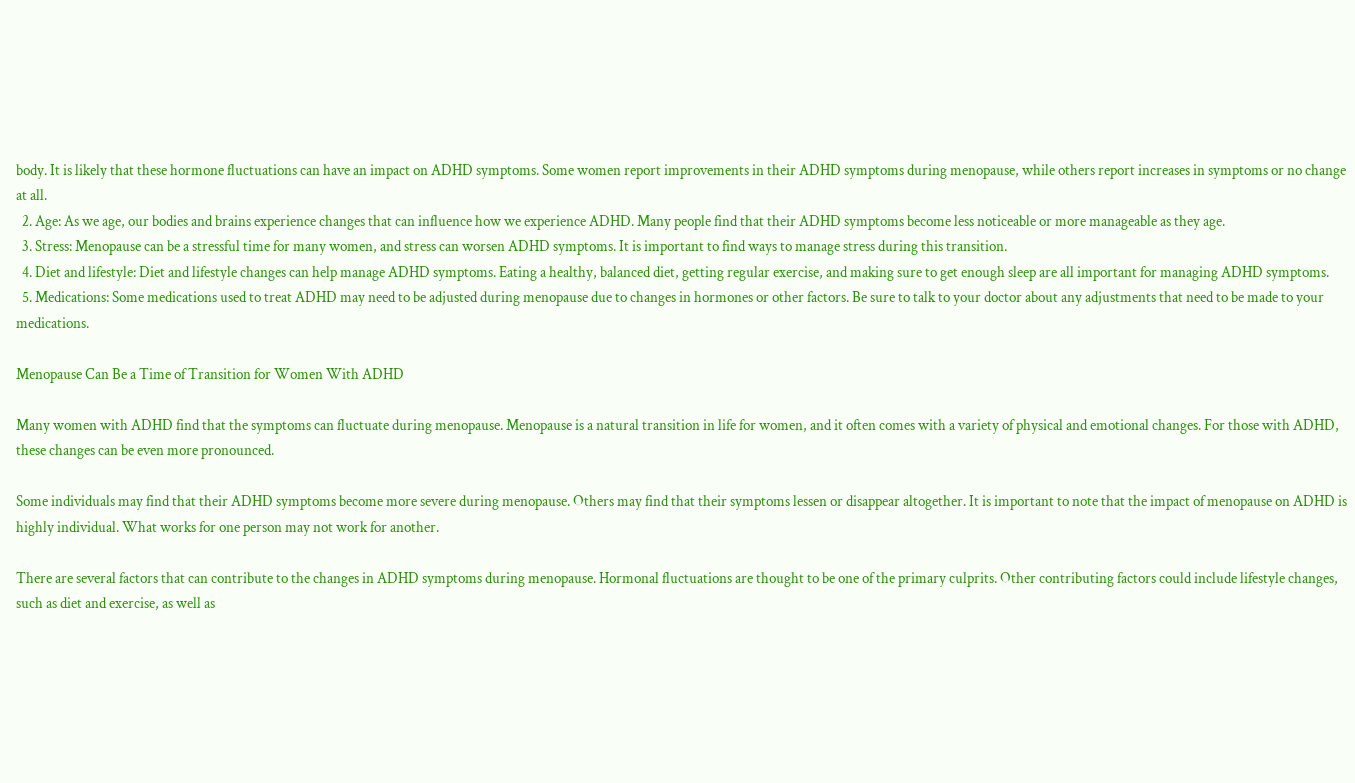body. It is likely that these hormone fluctuations can have an impact on ADHD symptoms. Some women report improvements in their ADHD symptoms during menopause, while others report increases in symptoms or no change at all.
  2. Age: As we age, our bodies and brains experience changes that can influence how we experience ADHD. Many people find that their ADHD symptoms become less noticeable or more manageable as they age.
  3. Stress: Menopause can be a stressful time for many women, and stress can worsen ADHD symptoms. It is important to find ways to manage stress during this transition.
  4. Diet and lifestyle: Diet and lifestyle changes can help manage ADHD symptoms. Eating a healthy, balanced diet, getting regular exercise, and making sure to get enough sleep are all important for managing ADHD symptoms.
  5. Medications: Some medications used to treat ADHD may need to be adjusted during menopause due to changes in hormones or other factors. Be sure to talk to your doctor about any adjustments that need to be made to your medications.

Menopause Can Be a Time of Transition for Women With ADHD

Many women with ADHD find that the symptoms can fluctuate during menopause. Menopause is a natural transition in life for women, and it often comes with a variety of physical and emotional changes. For those with ADHD, these changes can be even more pronounced.

Some individuals may find that their ADHD symptoms become more severe during menopause. Others may find that their symptoms lessen or disappear altogether. It is important to note that the impact of menopause on ADHD is highly individual. What works for one person may not work for another.

There are several factors that can contribute to the changes in ADHD symptoms during menopause. Hormonal fluctuations are thought to be one of the primary culprits. Other contributing factors could include lifestyle changes, such as diet and exercise, as well as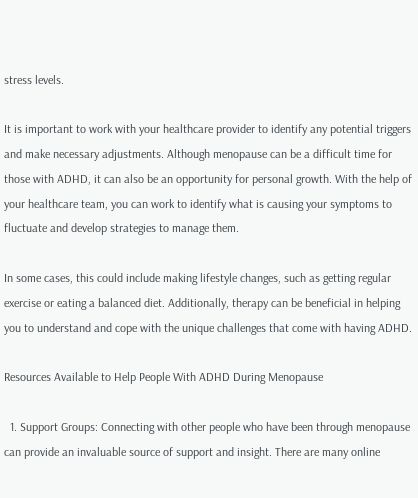stress levels.

It is important to work with your healthcare provider to identify any potential triggers and make necessary adjustments. Although menopause can be a difficult time for those with ADHD, it can also be an opportunity for personal growth. With the help of your healthcare team, you can work to identify what is causing your symptoms to fluctuate and develop strategies to manage them.

In some cases, this could include making lifestyle changes, such as getting regular exercise or eating a balanced diet. Additionally, therapy can be beneficial in helping you to understand and cope with the unique challenges that come with having ADHD.

Resources Available to Help People With ADHD During Menopause

  1. Support Groups: Connecting with other people who have been through menopause can provide an invaluable source of support and insight. There are many online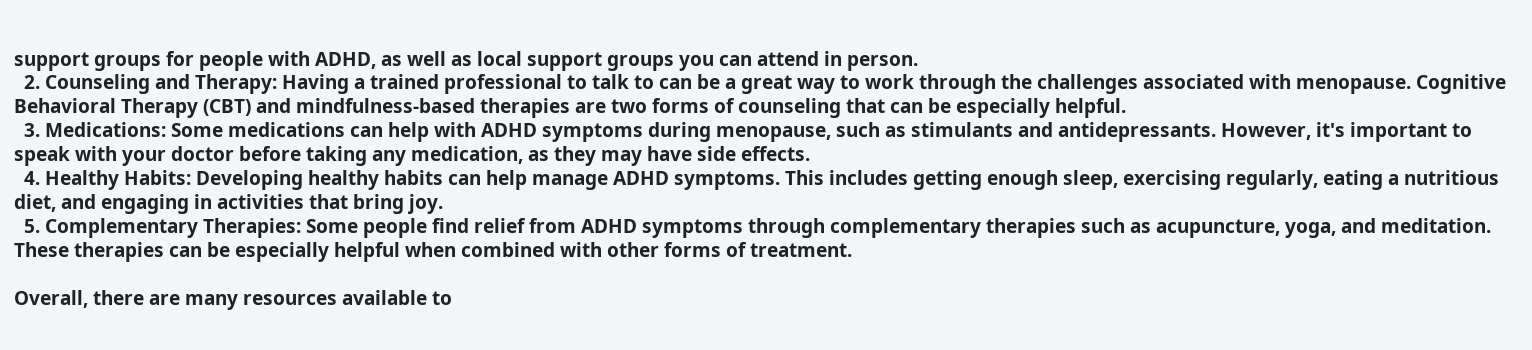support groups for people with ADHD, as well as local support groups you can attend in person.
  2. Counseling and Therapy: Having a trained professional to talk to can be a great way to work through the challenges associated with menopause. Cognitive Behavioral Therapy (CBT) and mindfulness-based therapies are two forms of counseling that can be especially helpful.
  3. Medications: Some medications can help with ADHD symptoms during menopause, such as stimulants and antidepressants. However, it's important to speak with your doctor before taking any medication, as they may have side effects.
  4. Healthy Habits: Developing healthy habits can help manage ADHD symptoms. This includes getting enough sleep, exercising regularly, eating a nutritious diet, and engaging in activities that bring joy.
  5. Complementary Therapies: Some people find relief from ADHD symptoms through complementary therapies such as acupuncture, yoga, and meditation. These therapies can be especially helpful when combined with other forms of treatment.

Overall, there are many resources available to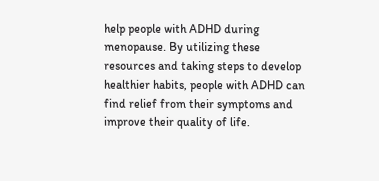help people with ADHD during menopause. By utilizing these resources and taking steps to develop healthier habits, people with ADHD can find relief from their symptoms and improve their quality of life.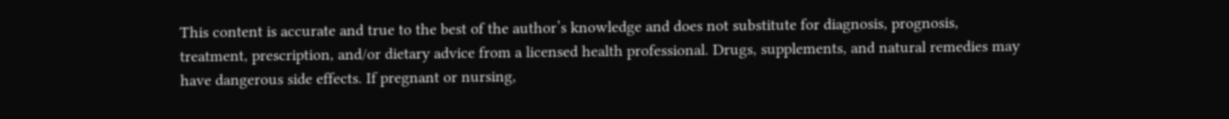This content is accurate and true to the best of the author’s knowledge and does not substitute for diagnosis, prognosis, treatment, prescription, and/or dietary advice from a licensed health professional. Drugs, supplements, and natural remedies may have dangerous side effects. If pregnant or nursing,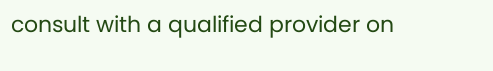consult with a qualified provider on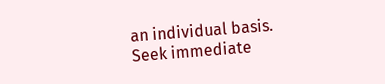an individual basis. Seek immediate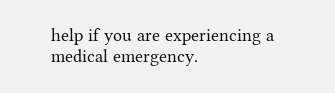help if you are experiencing a medical emergency.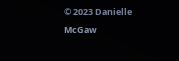© 2023 Danielle McGaw